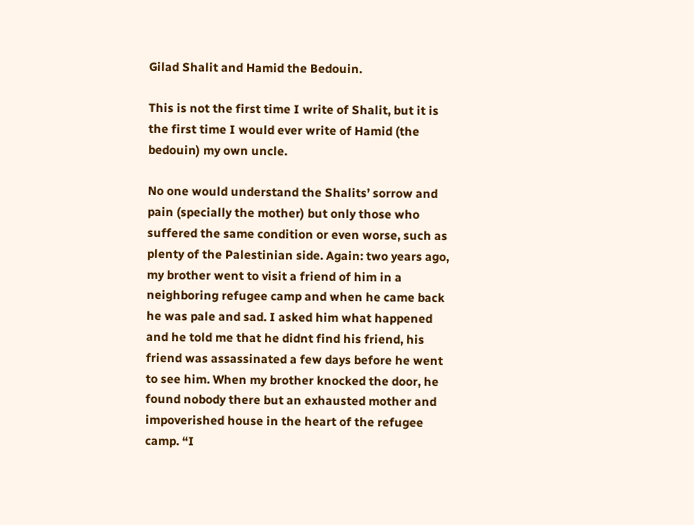Gilad Shalit and Hamid the Bedouin.

This is not the first time I write of Shalit, but it is the first time I would ever write of Hamid (the bedouin) my own uncle.

No one would understand the Shalits’ sorrow and pain (specially the mother) but only those who suffered the same condition or even worse, such as plenty of the Palestinian side. Again: two years ago, my brother went to visit a friend of him in a neighboring refugee camp and when he came back he was pale and sad. I asked him what happened and he told me that he didnt find his friend, his friend was assassinated a few days before he went to see him. When my brother knocked the door, he found nobody there but an exhausted mother and impoverished house in the heart of the refugee camp. “I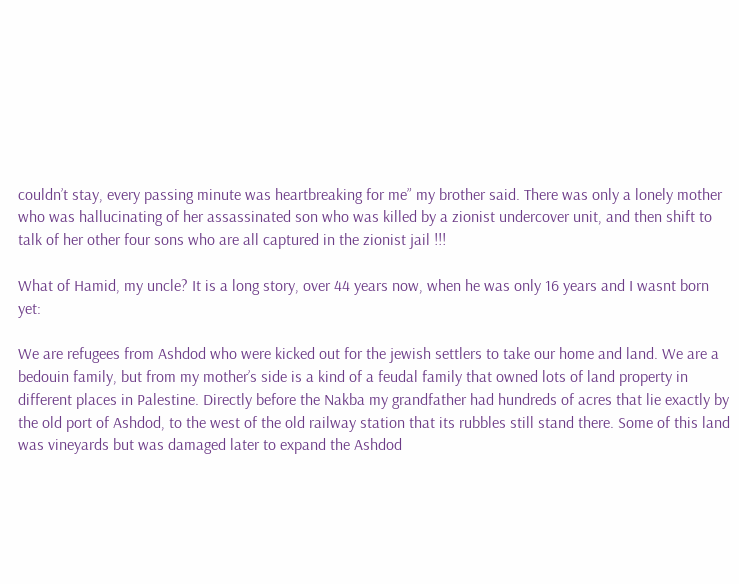couldn’t stay, every passing minute was heartbreaking for me” my brother said. There was only a lonely mother who was hallucinating of her assassinated son who was killed by a zionist undercover unit, and then shift to talk of her other four sons who are all captured in the zionist jail !!!

What of Hamid, my uncle? It is a long story, over 44 years now, when he was only 16 years and I wasnt born yet:

We are refugees from Ashdod who were kicked out for the jewish settlers to take our home and land. We are a bedouin family, but from my mother’s side is a kind of a feudal family that owned lots of land property in different places in Palestine. Directly before the Nakba my grandfather had hundreds of acres that lie exactly by the old port of Ashdod, to the west of the old railway station that its rubbles still stand there. Some of this land was vineyards but was damaged later to expand the Ashdod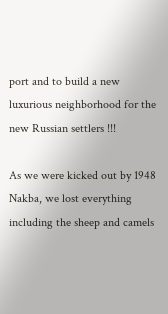port and to build a new luxurious neighborhood for the new Russian settlers !!!

As we were kicked out by 1948 Nakba, we lost everything including the sheep and camels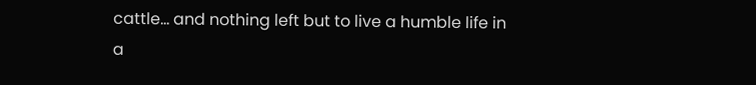cattle… and nothing left but to live a humble life in a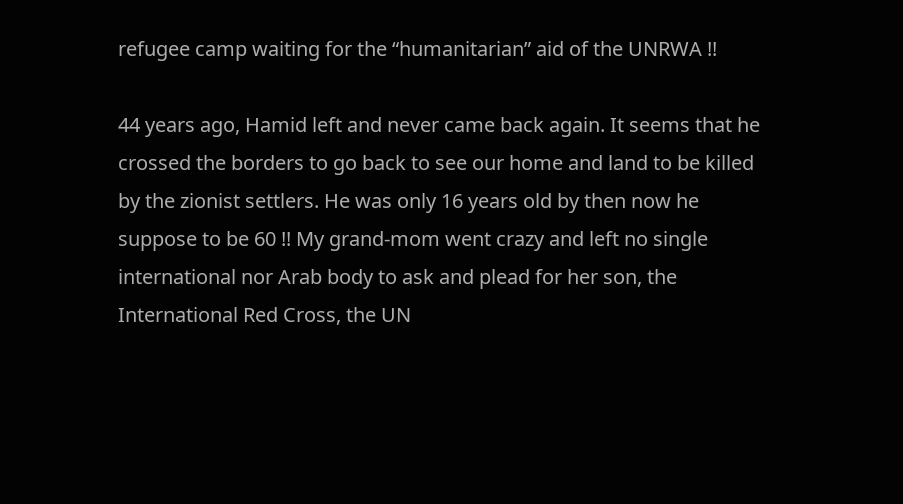refugee camp waiting for the “humanitarian” aid of the UNRWA !!

44 years ago, Hamid left and never came back again. It seems that he crossed the borders to go back to see our home and land to be killed by the zionist settlers. He was only 16 years old by then now he suppose to be 60 !! My grand-mom went crazy and left no single international nor Arab body to ask and plead for her son, the International Red Cross, the UN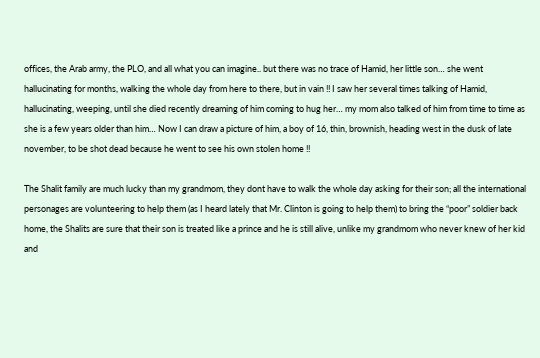offices, the Arab army, the PLO, and all what you can imagine.. but there was no trace of Hamid, her little son… she went hallucinating for months, walking the whole day from here to there, but in vain !! I saw her several times talking of Hamid, hallucinating, weeping, until she died recently dreaming of him coming to hug her… my mom also talked of him from time to time as she is a few years older than him… Now I can draw a picture of him, a boy of 16, thin, brownish, heading west in the dusk of late november, to be shot dead because he went to see his own stolen home !!

The Shalit family are much lucky than my grandmom, they dont have to walk the whole day asking for their son; all the international personages are volunteering to help them (as I heard lately that Mr. Clinton is going to help them) to bring the “poor” soldier back home, the Shalits are sure that their son is treated like a prince and he is still alive, unlike my grandmom who never knew of her kid and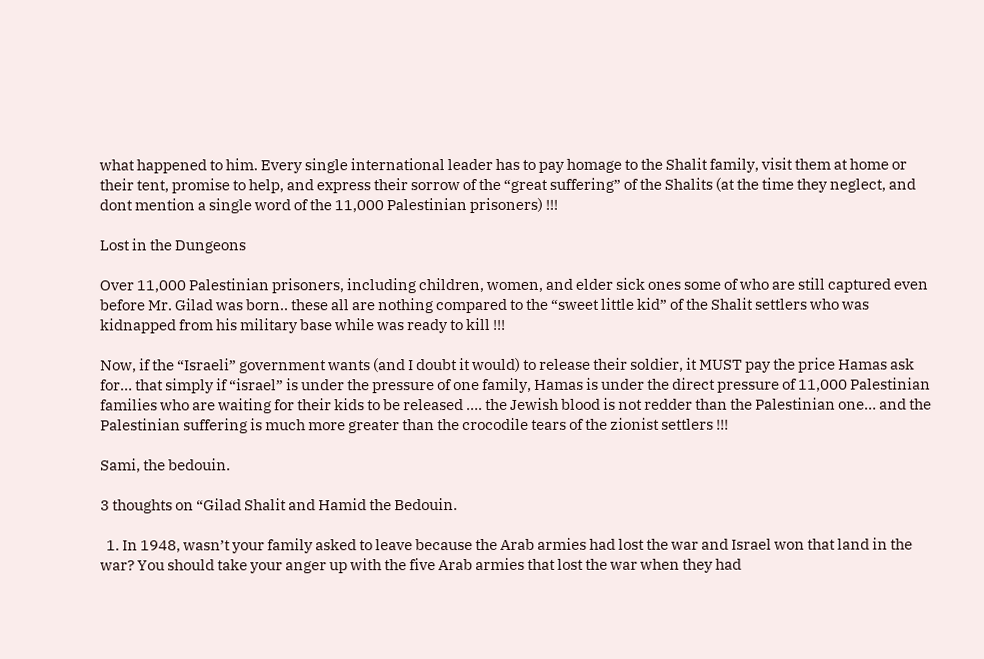what happened to him. Every single international leader has to pay homage to the Shalit family, visit them at home or their tent, promise to help, and express their sorrow of the “great suffering” of the Shalits (at the time they neglect, and dont mention a single word of the 11,000 Palestinian prisoners) !!!

Lost in the Dungeons

Over 11,000 Palestinian prisoners, including children, women, and elder sick ones some of who are still captured even before Mr. Gilad was born.. these all are nothing compared to the “sweet little kid” of the Shalit settlers who was kidnapped from his military base while was ready to kill !!!

Now, if the “Israeli” government wants (and I doubt it would) to release their soldier, it MUST pay the price Hamas ask for… that simply if “israel” is under the pressure of one family, Hamas is under the direct pressure of 11,000 Palestinian families who are waiting for their kids to be released …. the Jewish blood is not redder than the Palestinian one… and the Palestinian suffering is much more greater than the crocodile tears of the zionist settlers !!!

Sami, the bedouin.

3 thoughts on “Gilad Shalit and Hamid the Bedouin.

  1. In 1948, wasn’t your family asked to leave because the Arab armies had lost the war and Israel won that land in the war? You should take your anger up with the five Arab armies that lost the war when they had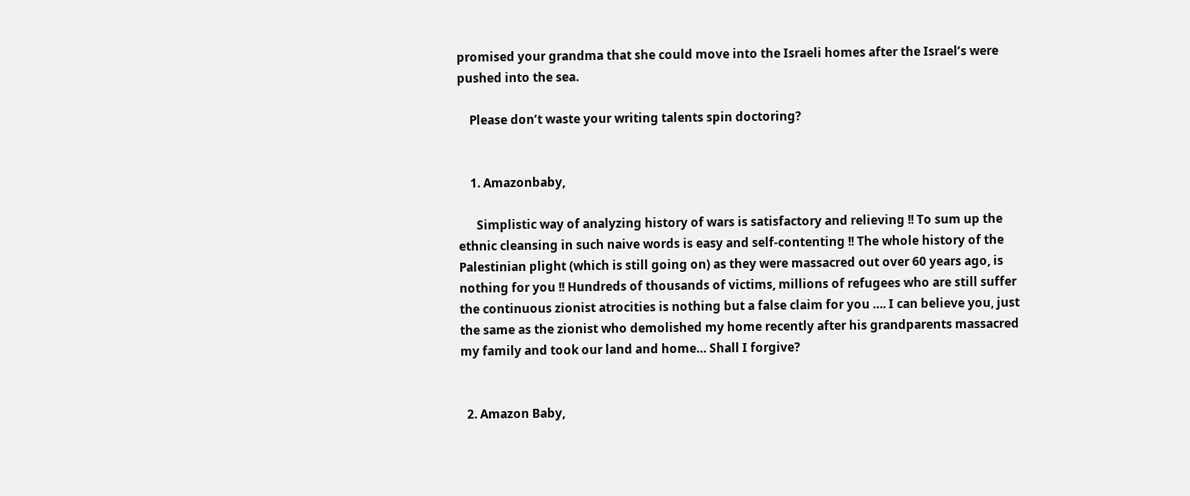promised your grandma that she could move into the Israeli homes after the Israel’s were pushed into the sea.

    Please don’t waste your writing talents spin doctoring?


    1. Amazonbaby,

      Simplistic way of analyzing history of wars is satisfactory and relieving !! To sum up the ethnic cleansing in such naive words is easy and self-contenting !! The whole history of the Palestinian plight (which is still going on) as they were massacred out over 60 years ago, is nothing for you !! Hundreds of thousands of victims, millions of refugees who are still suffer the continuous zionist atrocities is nothing but a false claim for you …. I can believe you, just the same as the zionist who demolished my home recently after his grandparents massacred my family and took our land and home… Shall I forgive?


  2. Amazon Baby,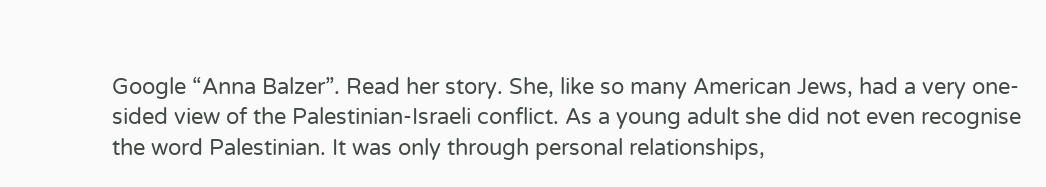Google “Anna Balzer”. Read her story. She, like so many American Jews, had a very one-sided view of the Palestinian-Israeli conflict. As a young adult she did not even recognise the word Palestinian. It was only through personal relationships,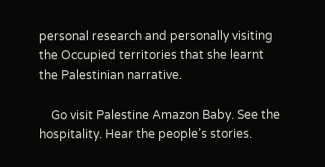personal research and personally visiting the Occupied territories that she learnt the Palestinian narrative.

    Go visit Palestine Amazon Baby. See the hospitality. Hear the people’s stories.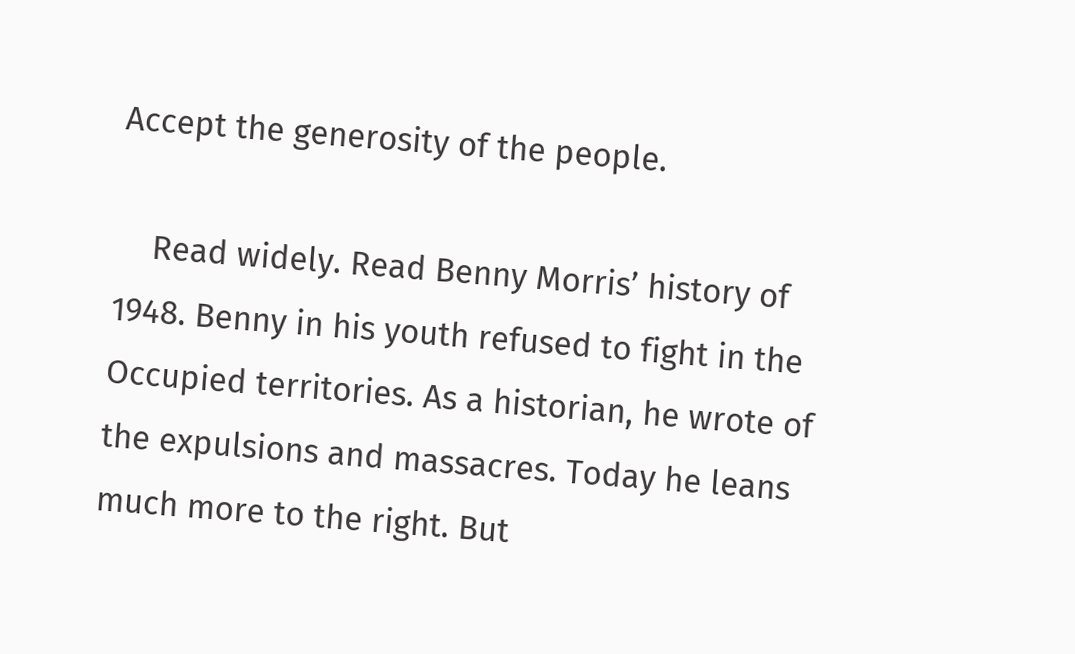Accept the generosity of the people.

    Read widely. Read Benny Morris’ history of 1948. Benny in his youth refused to fight in the Occupied territories. As a historian, he wrote of the expulsions and massacres. Today he leans much more to the right. But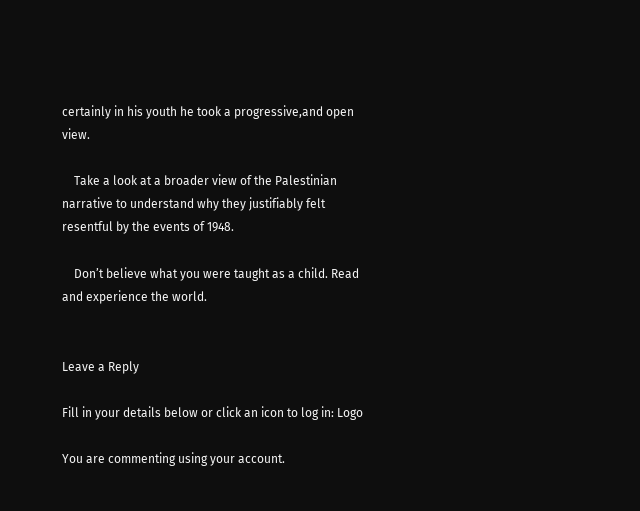certainly in his youth he took a progressive,and open view.

    Take a look at a broader view of the Palestinian narrative to understand why they justifiably felt resentful by the events of 1948.

    Don’t believe what you were taught as a child. Read and experience the world.


Leave a Reply

Fill in your details below or click an icon to log in: Logo

You are commenting using your account.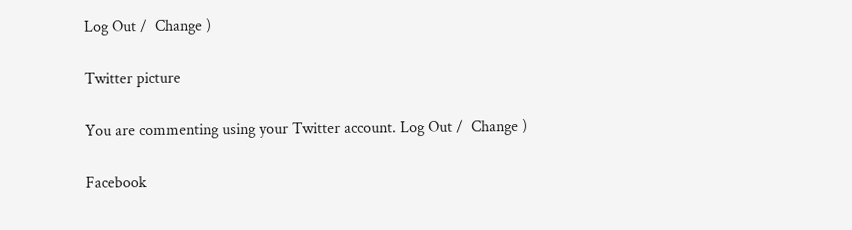Log Out /  Change )

Twitter picture

You are commenting using your Twitter account. Log Out /  Change )

Facebook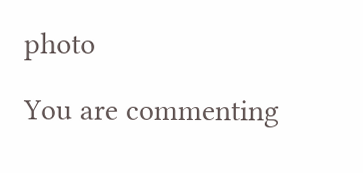photo

You are commenting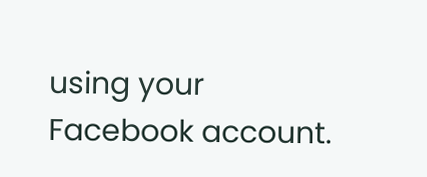using your Facebook account.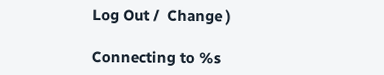Log Out /  Change )

Connecting to %s